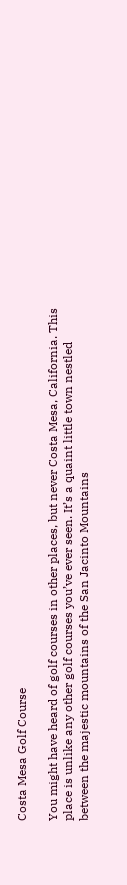Costa Mesa Golf Course

You might have heard of golf courses in other places, but never Costa Mesa, California. This place is unlike any other golf courses you’ve ever seen. It’s a quaint little town nestled between the majestic mountains of the San Jacinto Mountains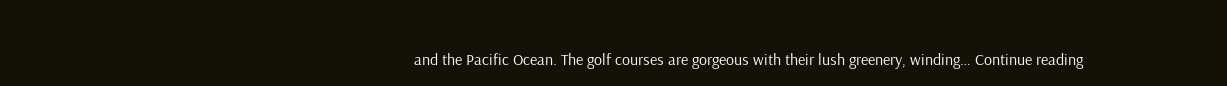and the Pacific Ocean. The golf courses are gorgeous with their lush greenery, winding… Continue reading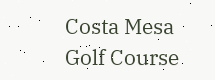Costa Mesa Golf Course